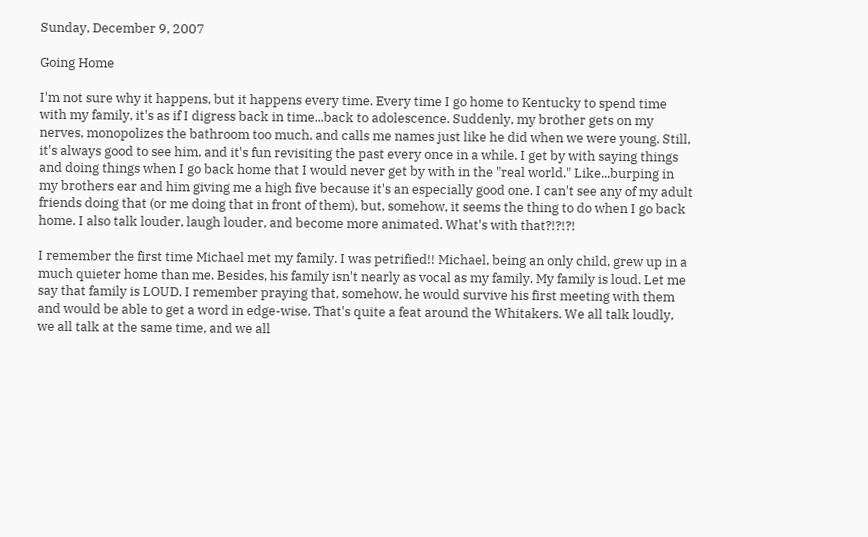Sunday, December 9, 2007

Going Home

I'm not sure why it happens, but it happens every time. Every time I go home to Kentucky to spend time with my family, it's as if I digress back in time...back to adolescence. Suddenly, my brother gets on my nerves, monopolizes the bathroom too much, and calls me names just like he did when we were young. Still, it's always good to see him, and it's fun revisiting the past every once in a while. I get by with saying things and doing things when I go back home that I would never get by with in the "real world." Like...burping in my brothers ear and him giving me a high five because it's an especially good one. I can't see any of my adult friends doing that (or me doing that in front of them), but, somehow, it seems the thing to do when I go back home. I also talk louder, laugh louder, and become more animated. What's with that?!?!?!

I remember the first time Michael met my family. I was petrified!! Michael, being an only child, grew up in a much quieter home than me. Besides, his family isn't nearly as vocal as my family. My family is loud. Let me say that family is LOUD. I remember praying that, somehow, he would survive his first meeting with them and would be able to get a word in edge-wise. That's quite a feat around the Whitakers. We all talk loudly, we all talk at the same time, and we all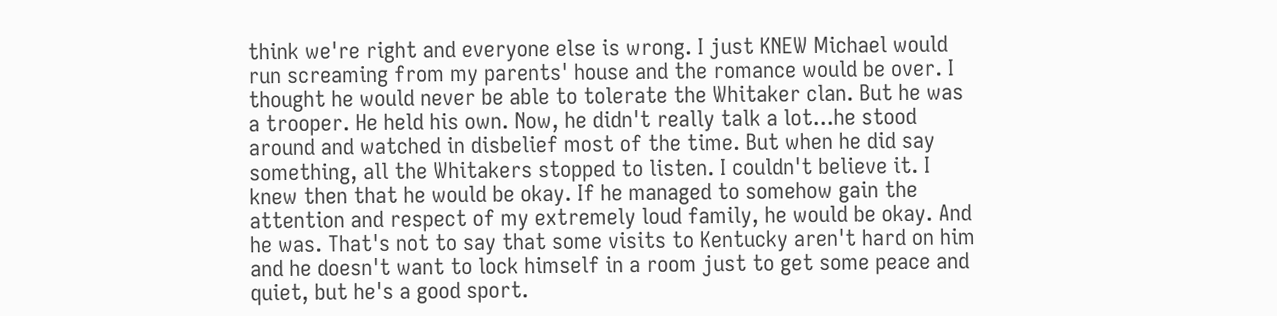think we're right and everyone else is wrong. I just KNEW Michael would run screaming from my parents' house and the romance would be over. I thought he would never be able to tolerate the Whitaker clan. But he was a trooper. He held his own. Now, he didn't really talk a lot...he stood around and watched in disbelief most of the time. But when he did say something, all the Whitakers stopped to listen. I couldn't believe it. I knew then that he would be okay. If he managed to somehow gain the attention and respect of my extremely loud family, he would be okay. And he was. That's not to say that some visits to Kentucky aren't hard on him and he doesn't want to lock himself in a room just to get some peace and quiet, but he's a good sport.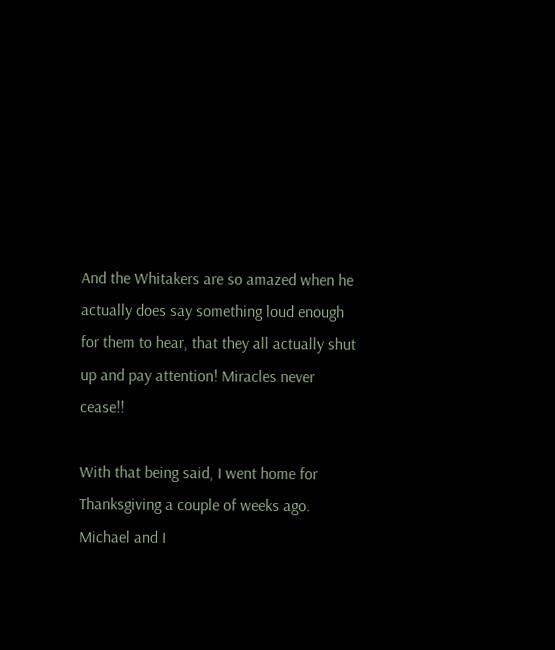And the Whitakers are so amazed when he actually does say something loud enough for them to hear, that they all actually shut up and pay attention! Miracles never cease!!

With that being said, I went home for Thanksgiving a couple of weeks ago. Michael and I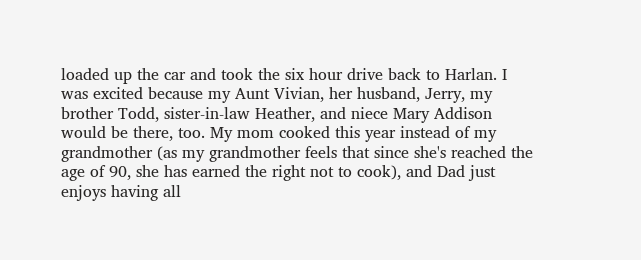loaded up the car and took the six hour drive back to Harlan. I was excited because my Aunt Vivian, her husband, Jerry, my brother Todd, sister-in-law Heather, and niece Mary Addison would be there, too. My mom cooked this year instead of my grandmother (as my grandmother feels that since she's reached the age of 90, she has earned the right not to cook), and Dad just enjoys having all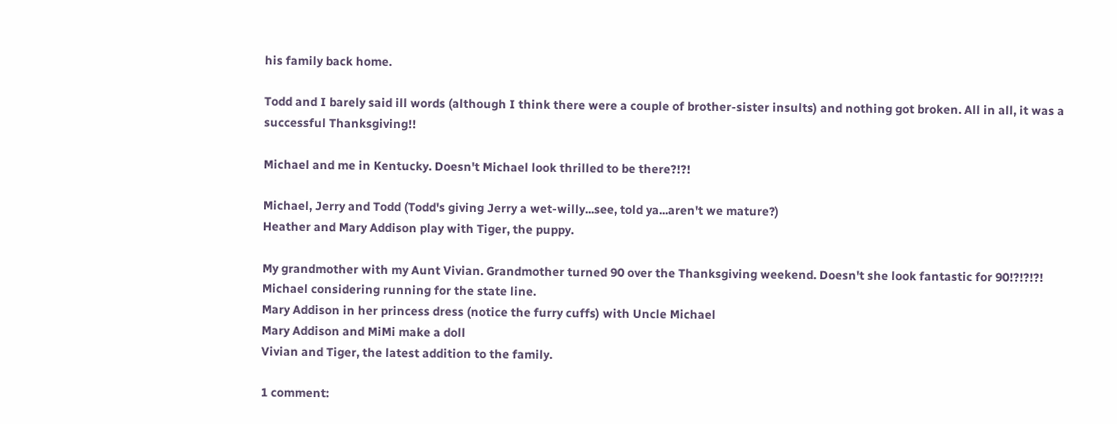his family back home.

Todd and I barely said ill words (although I think there were a couple of brother-sister insults) and nothing got broken. All in all, it was a successful Thanksgiving!!

Michael and me in Kentucky. Doesn't Michael look thrilled to be there?!?!

Michael, Jerry and Todd (Todd's giving Jerry a wet-willy...see, told ya...aren't we mature?)
Heather and Mary Addison play with Tiger, the puppy.

My grandmother with my Aunt Vivian. Grandmother turned 90 over the Thanksgiving weekend. Doesn't she look fantastic for 90!?!?!?!
Michael considering running for the state line.
Mary Addison in her princess dress (notice the furry cuffs) with Uncle Michael
Mary Addison and MiMi make a doll
Vivian and Tiger, the latest addition to the family.

1 comment: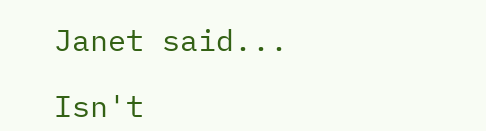Janet said...

Isn't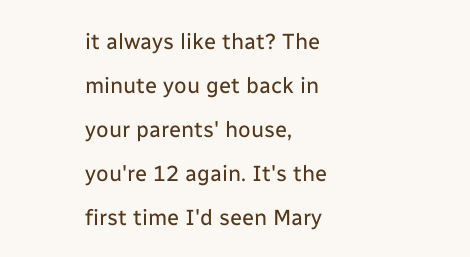it always like that? The minute you get back in your parents' house, you're 12 again. It's the first time I'd seen Mary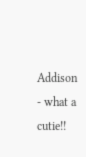Addison - what a cutie!!